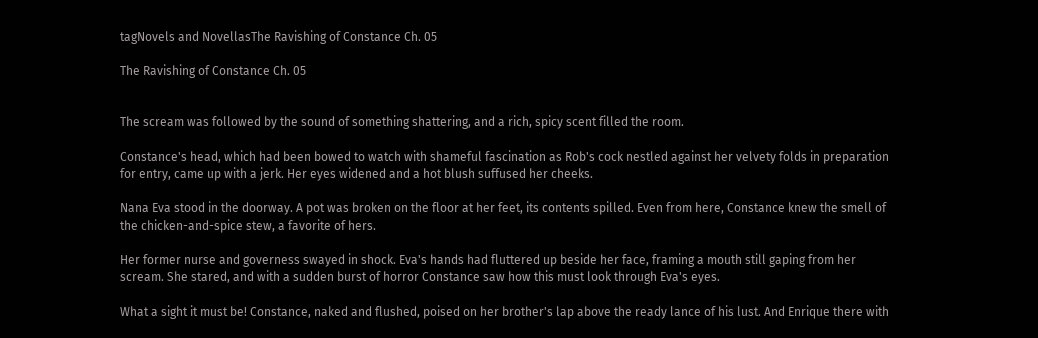tagNovels and NovellasThe Ravishing of Constance Ch. 05

The Ravishing of Constance Ch. 05


The scream was followed by the sound of something shattering, and a rich, spicy scent filled the room.

Constance's head, which had been bowed to watch with shameful fascination as Rob's cock nestled against her velvety folds in preparation for entry, came up with a jerk. Her eyes widened and a hot blush suffused her cheeks.

Nana Eva stood in the doorway. A pot was broken on the floor at her feet, its contents spilled. Even from here, Constance knew the smell of the chicken-and-spice stew, a favorite of hers.

Her former nurse and governess swayed in shock. Eva's hands had fluttered up beside her face, framing a mouth still gaping from her scream. She stared, and with a sudden burst of horror Constance saw how this must look through Eva's eyes.

What a sight it must be! Constance, naked and flushed, poised on her brother's lap above the ready lance of his lust. And Enrique there with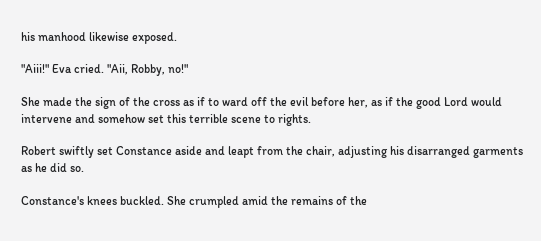his manhood likewise exposed.

"Aiii!" Eva cried. "Aii, Robby, no!"

She made the sign of the cross as if to ward off the evil before her, as if the good Lord would intervene and somehow set this terrible scene to rights.

Robert swiftly set Constance aside and leapt from the chair, adjusting his disarranged garments as he did so.

Constance's knees buckled. She crumpled amid the remains of the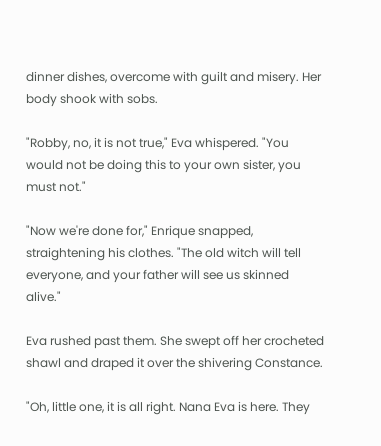dinner dishes, overcome with guilt and misery. Her body shook with sobs.

"Robby, no, it is not true," Eva whispered. "You would not be doing this to your own sister, you must not."

"Now we're done for," Enrique snapped, straightening his clothes. "The old witch will tell everyone, and your father will see us skinned alive."

Eva rushed past them. She swept off her crocheted shawl and draped it over the shivering Constance.

"Oh, little one, it is all right. Nana Eva is here. They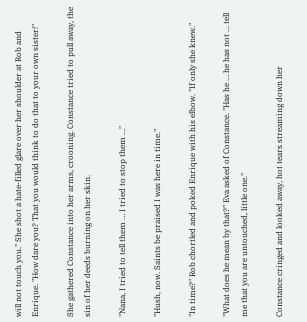will not touch you." She shot a hate-filled glare over her shoulder at Rob and Enrique. "How dare you? That you would think to do that to your own sister!"

She gathered Constance into her arms, crooning. Constance tried to pull away, the sin of her deeds burning on her skin.

"Nana, I tried to tell them … I tried to stop them …"

"Hush, now. Saints be praised I was here in time."

"In time?" Rob chortled and poked Enrique with his elbow. "If only she knew."

"What does he mean by that?" Eva asked of Constance. "Has he … he has not … tell me that you are untouched, little one."

Constance cringed and looked away, hot tears streaming down her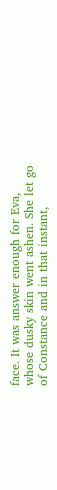face. It was answer enough for Eva, whose dusky skin went ashen. She let go of Constance and in that instant,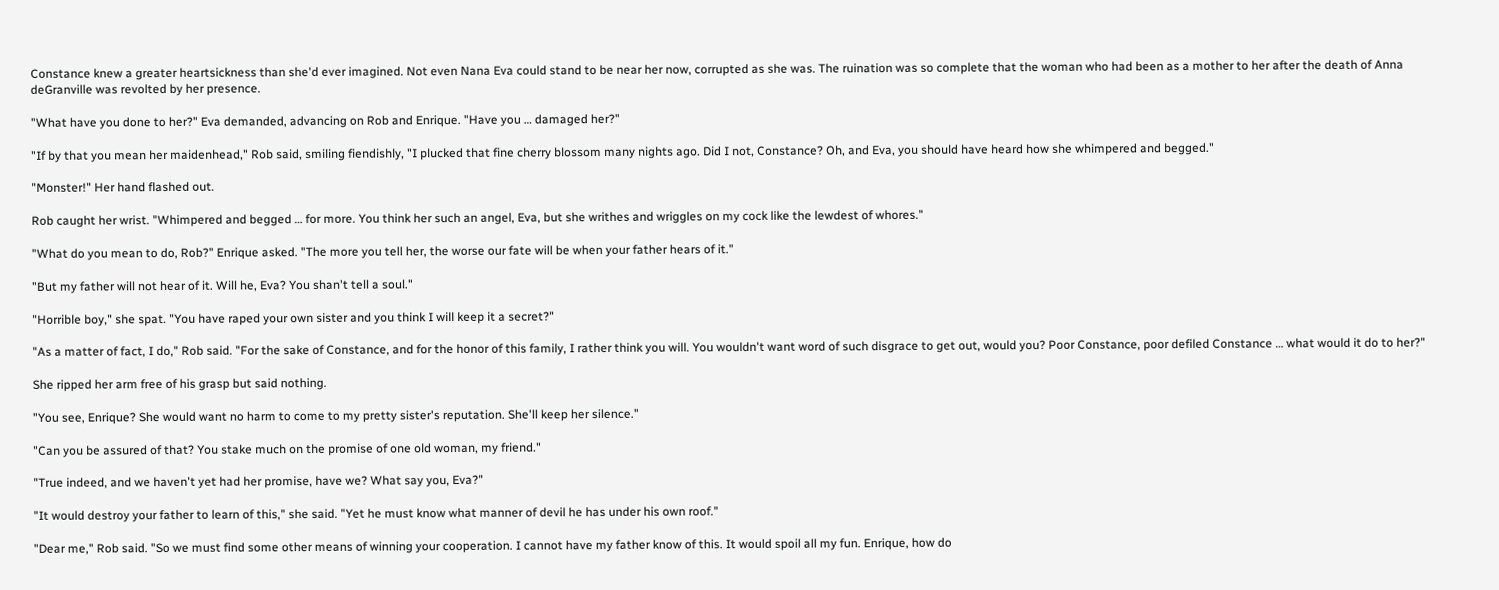Constance knew a greater heartsickness than she'd ever imagined. Not even Nana Eva could stand to be near her now, corrupted as she was. The ruination was so complete that the woman who had been as a mother to her after the death of Anna deGranville was revolted by her presence.

"What have you done to her?" Eva demanded, advancing on Rob and Enrique. "Have you … damaged her?"

"If by that you mean her maidenhead," Rob said, smiling fiendishly, "I plucked that fine cherry blossom many nights ago. Did I not, Constance? Oh, and Eva, you should have heard how she whimpered and begged."

"Monster!" Her hand flashed out.

Rob caught her wrist. "Whimpered and begged … for more. You think her such an angel, Eva, but she writhes and wriggles on my cock like the lewdest of whores."

"What do you mean to do, Rob?" Enrique asked. "The more you tell her, the worse our fate will be when your father hears of it."

"But my father will not hear of it. Will he, Eva? You shan't tell a soul."

"Horrible boy," she spat. "You have raped your own sister and you think I will keep it a secret?"

"As a matter of fact, I do," Rob said. "For the sake of Constance, and for the honor of this family, I rather think you will. You wouldn't want word of such disgrace to get out, would you? Poor Constance, poor defiled Constance … what would it do to her?"

She ripped her arm free of his grasp but said nothing.

"You see, Enrique? She would want no harm to come to my pretty sister's reputation. She'll keep her silence."

"Can you be assured of that? You stake much on the promise of one old woman, my friend."

"True indeed, and we haven't yet had her promise, have we? What say you, Eva?"

"It would destroy your father to learn of this," she said. "Yet he must know what manner of devil he has under his own roof."

"Dear me," Rob said. "So we must find some other means of winning your cooperation. I cannot have my father know of this. It would spoil all my fun. Enrique, how do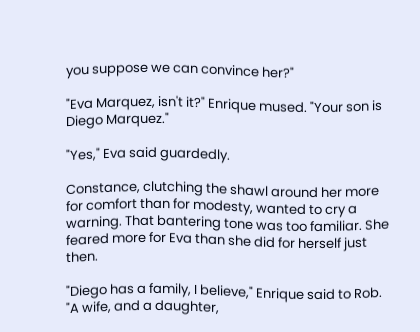you suppose we can convince her?"

"Eva Marquez, isn't it?" Enrique mused. "Your son is Diego Marquez."

"Yes," Eva said guardedly.

Constance, clutching the shawl around her more for comfort than for modesty, wanted to cry a warning. That bantering tone was too familiar. She feared more for Eva than she did for herself just then.

"Diego has a family, I believe," Enrique said to Rob. "A wife, and a daughter,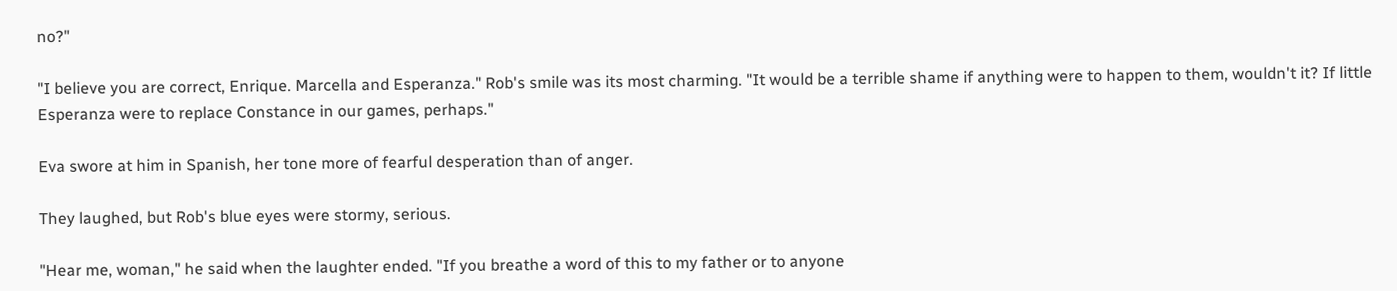no?"

"I believe you are correct, Enrique. Marcella and Esperanza." Rob's smile was its most charming. "It would be a terrible shame if anything were to happen to them, wouldn't it? If little Esperanza were to replace Constance in our games, perhaps."

Eva swore at him in Spanish, her tone more of fearful desperation than of anger.

They laughed, but Rob's blue eyes were stormy, serious.

"Hear me, woman," he said when the laughter ended. "If you breathe a word of this to my father or to anyone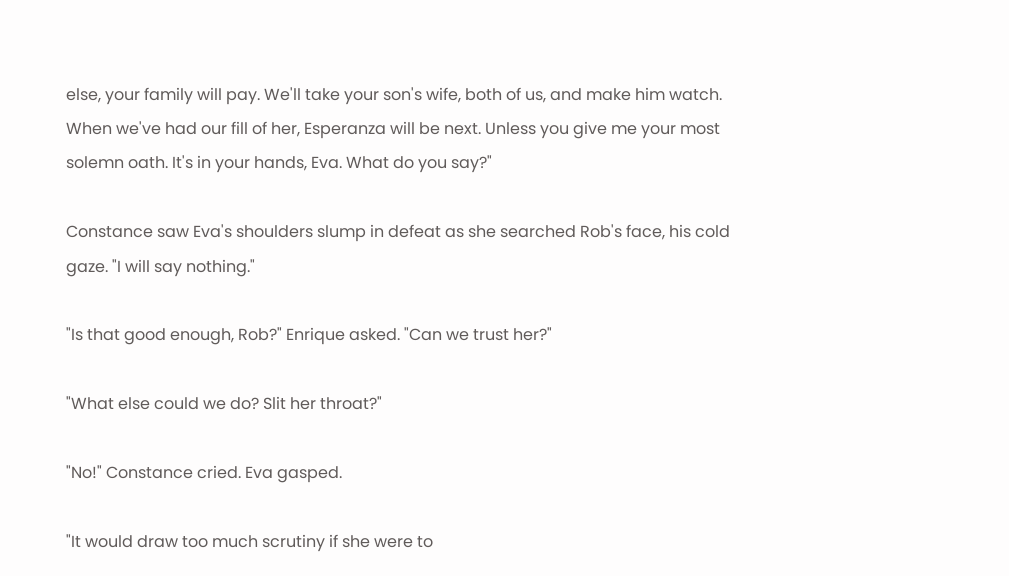else, your family will pay. We'll take your son's wife, both of us, and make him watch. When we've had our fill of her, Esperanza will be next. Unless you give me your most solemn oath. It's in your hands, Eva. What do you say?"

Constance saw Eva's shoulders slump in defeat as she searched Rob's face, his cold gaze. "I will say nothing."

"Is that good enough, Rob?" Enrique asked. "Can we trust her?"

"What else could we do? Slit her throat?"

"No!" Constance cried. Eva gasped.

"It would draw too much scrutiny if she were to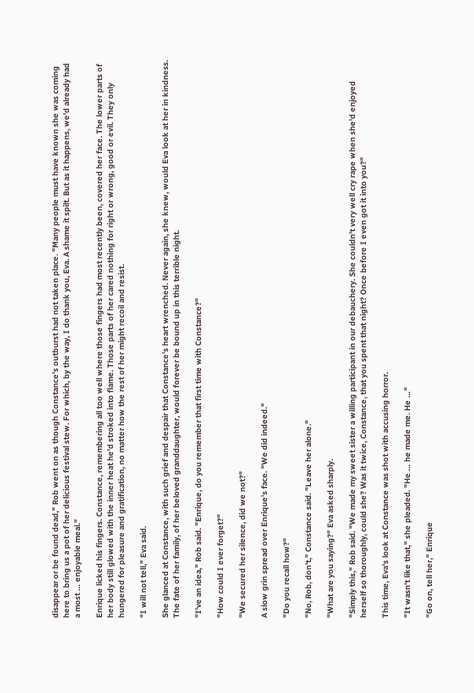disappear or be found dead," Rob went on as though Constance's outburst had not taken place. "Many people must have known she was coming here to bring us a pot of her delicious festival stew. For which, by the way, I do thank you, Eva. A shame it spilt. But as it happens, we'd already had a most … enjoyable meal."

Enrique licked his fingers. Constance, remembering all too well where those fingers had most recently been, covered her face. The lower parts of her body still glowed with the inner heat he'd stroked into flame. Those parts of her cared nothing for right or wrong, good or evil. They only hungered for pleasure and gratification, no matter how the rest of her might recoil and resist.

"I will not tell," Eva said.

She glanced at Constance, with such grief and despair that Constance's heart wrenched. Never again, she knew, would Eva look at her in kindness. The fate of her family, of her beloved granddaughter, would forever be bound up in this terrible night.

"I've an idea," Rob said. "Enrique, do you remember that first time with Constance?"

"How could I ever forget?"

"We secured her silence, did we not?"

A slow grin spread over Enrique's face. "We did indeed."

"Do you recall how?"

"No, Rob, don't," Constance said. "Leave her alone."

"What are you saying?" Eva asked sharply.

"Simply this," Rob said. "We made my sweet sister a willing participant in our debauchery. She couldn't very well cry rape when she'd enjoyed herself so thoroughly, could she? Was it twice, Constance, that you spent that night? Once before I even got it into you?"

This time, Eva's look at Constance was shot with accusing horror.

"It wasn't like that," she pleaded. "He … he made me. He …"

"Go on, tell her," Enrique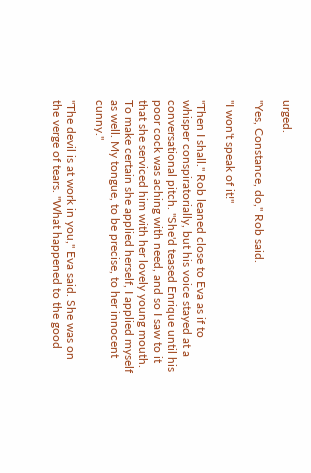urged.

"Yes, Constance, do," Rob said.

"I won't speak of it!"

"Then I shall." Rob leaned close to Eva as if to whisper conspiratorially, but his voice stayed at a conversational pitch. "She'd teased Enrique until his poor cock was aching with need, and so I saw to it that she serviced him with her lovely young mouth. To make certain she applied herself, I applied myself as well. My tongue, to be precise, to her innocent cunny."

"The devil is at work in you," Eva said. She was on the verge of tears. "What happened to the good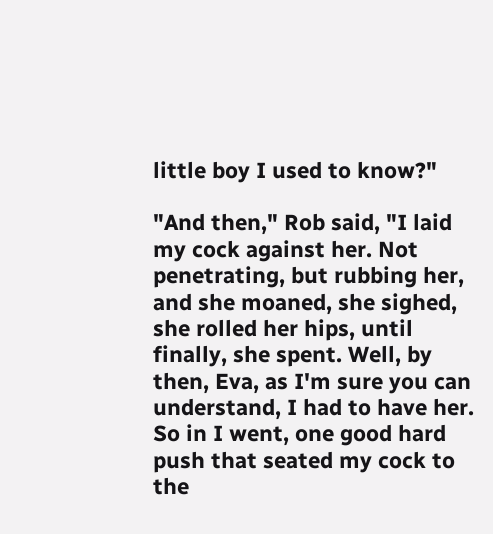little boy I used to know?"

"And then," Rob said, "I laid my cock against her. Not penetrating, but rubbing her, and she moaned, she sighed, she rolled her hips, until finally, she spent. Well, by then, Eva, as I'm sure you can understand, I had to have her. So in I went, one good hard push that seated my cock to the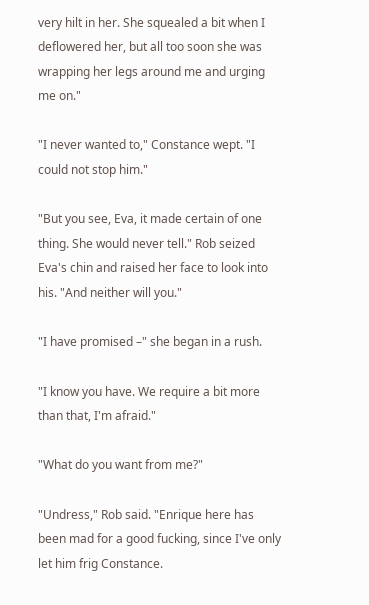very hilt in her. She squealed a bit when I deflowered her, but all too soon she was wrapping her legs around me and urging me on."

"I never wanted to," Constance wept. "I could not stop him."

"But you see, Eva, it made certain of one thing. She would never tell." Rob seized Eva's chin and raised her face to look into his. "And neither will you."

"I have promised –" she began in a rush.

"I know you have. We require a bit more than that, I'm afraid."

"What do you want from me?"

"Undress," Rob said. "Enrique here has been mad for a good fucking, since I've only let him frig Constance.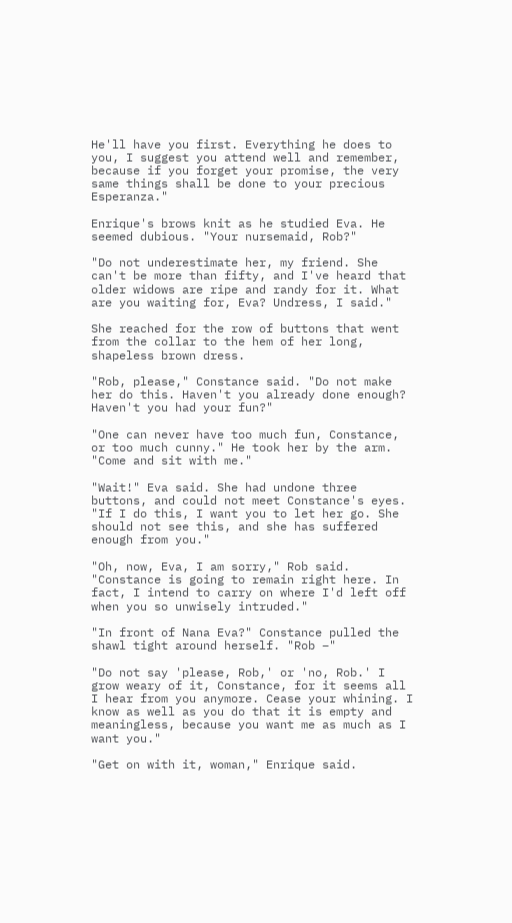He'll have you first. Everything he does to you, I suggest you attend well and remember, because if you forget your promise, the very same things shall be done to your precious Esperanza."

Enrique's brows knit as he studied Eva. He seemed dubious. "Your nursemaid, Rob?"

"Do not underestimate her, my friend. She can't be more than fifty, and I've heard that older widows are ripe and randy for it. What are you waiting for, Eva? Undress, I said."

She reached for the row of buttons that went from the collar to the hem of her long, shapeless brown dress.

"Rob, please," Constance said. "Do not make her do this. Haven't you already done enough? Haven't you had your fun?"

"One can never have too much fun, Constance, or too much cunny." He took her by the arm. "Come and sit with me."

"Wait!" Eva said. She had undone three buttons, and could not meet Constance's eyes. "If I do this, I want you to let her go. She should not see this, and she has suffered enough from you."

"Oh, now, Eva, I am sorry," Rob said. "Constance is going to remain right here. In fact, I intend to carry on where I'd left off when you so unwisely intruded."

"In front of Nana Eva?" Constance pulled the shawl tight around herself. "Rob –"

"Do not say 'please, Rob,' or 'no, Rob.' I grow weary of it, Constance, for it seems all I hear from you anymore. Cease your whining. I know as well as you do that it is empty and meaningless, because you want me as much as I want you."

"Get on with it, woman," Enrique said.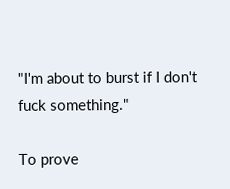"I'm about to burst if I don't fuck something."

To prove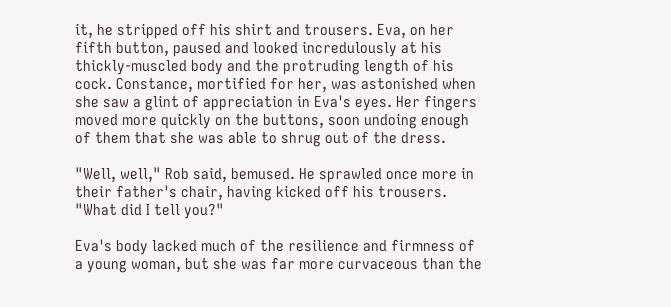it, he stripped off his shirt and trousers. Eva, on her fifth button, paused and looked incredulously at his thickly-muscled body and the protruding length of his cock. Constance, mortified for her, was astonished when she saw a glint of appreciation in Eva's eyes. Her fingers moved more quickly on the buttons, soon undoing enough of them that she was able to shrug out of the dress.

"Well, well," Rob said, bemused. He sprawled once more in their father's chair, having kicked off his trousers. "What did I tell you?"

Eva's body lacked much of the resilience and firmness of a young woman, but she was far more curvaceous than the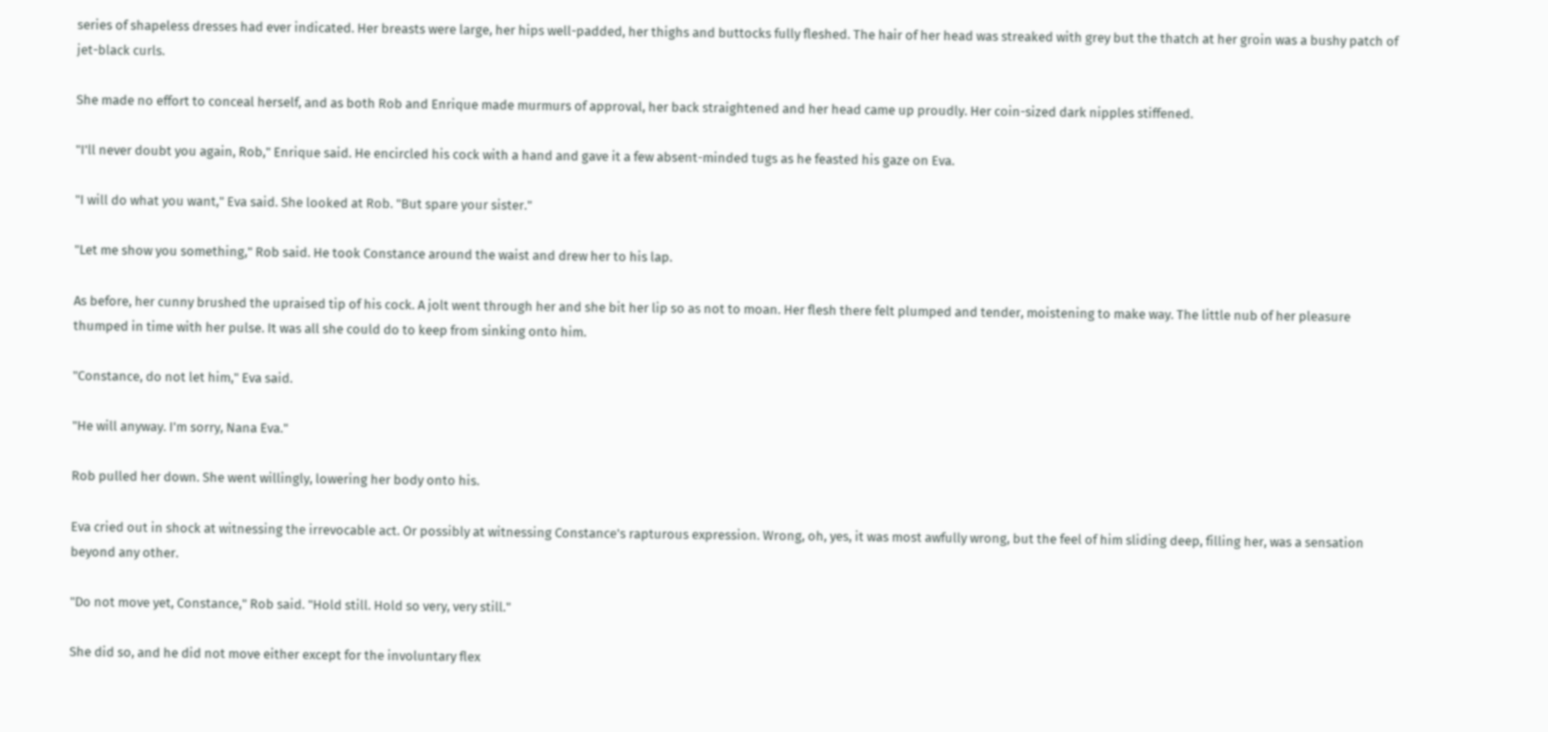series of shapeless dresses had ever indicated. Her breasts were large, her hips well-padded, her thighs and buttocks fully fleshed. The hair of her head was streaked with grey but the thatch at her groin was a bushy patch of jet-black curls.

She made no effort to conceal herself, and as both Rob and Enrique made murmurs of approval, her back straightened and her head came up proudly. Her coin-sized dark nipples stiffened.

"I'll never doubt you again, Rob," Enrique said. He encircled his cock with a hand and gave it a few absent-minded tugs as he feasted his gaze on Eva.

"I will do what you want," Eva said. She looked at Rob. "But spare your sister."

"Let me show you something," Rob said. He took Constance around the waist and drew her to his lap.

As before, her cunny brushed the upraised tip of his cock. A jolt went through her and she bit her lip so as not to moan. Her flesh there felt plumped and tender, moistening to make way. The little nub of her pleasure thumped in time with her pulse. It was all she could do to keep from sinking onto him.

"Constance, do not let him," Eva said.

"He will anyway. I'm sorry, Nana Eva."

Rob pulled her down. She went willingly, lowering her body onto his.

Eva cried out in shock at witnessing the irrevocable act. Or possibly at witnessing Constance's rapturous expression. Wrong, oh, yes, it was most awfully wrong, but the feel of him sliding deep, filling her, was a sensation beyond any other.

"Do not move yet, Constance," Rob said. "Hold still. Hold so very, very still."

She did so, and he did not move either except for the involuntary flex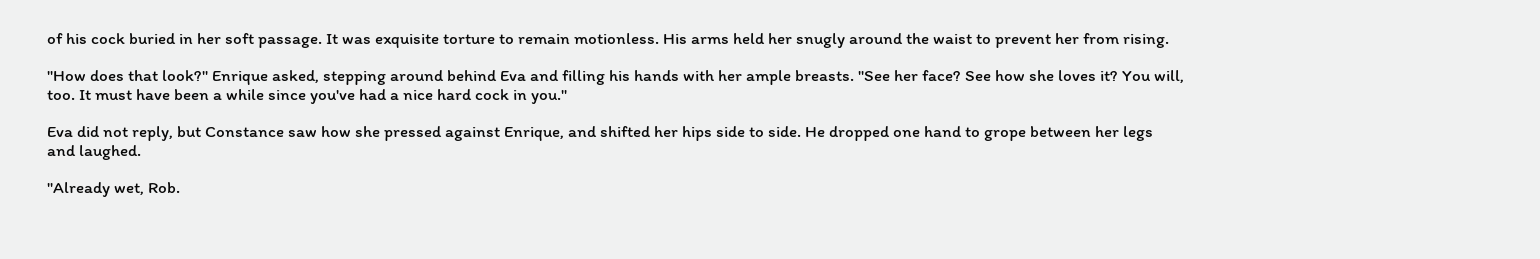of his cock buried in her soft passage. It was exquisite torture to remain motionless. His arms held her snugly around the waist to prevent her from rising.

"How does that look?" Enrique asked, stepping around behind Eva and filling his hands with her ample breasts. "See her face? See how she loves it? You will, too. It must have been a while since you've had a nice hard cock in you."

Eva did not reply, but Constance saw how she pressed against Enrique, and shifted her hips side to side. He dropped one hand to grope between her legs and laughed.

"Already wet, Rob.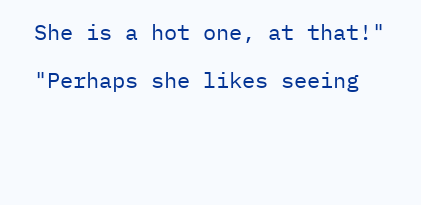She is a hot one, at that!"

"Perhaps she likes seeing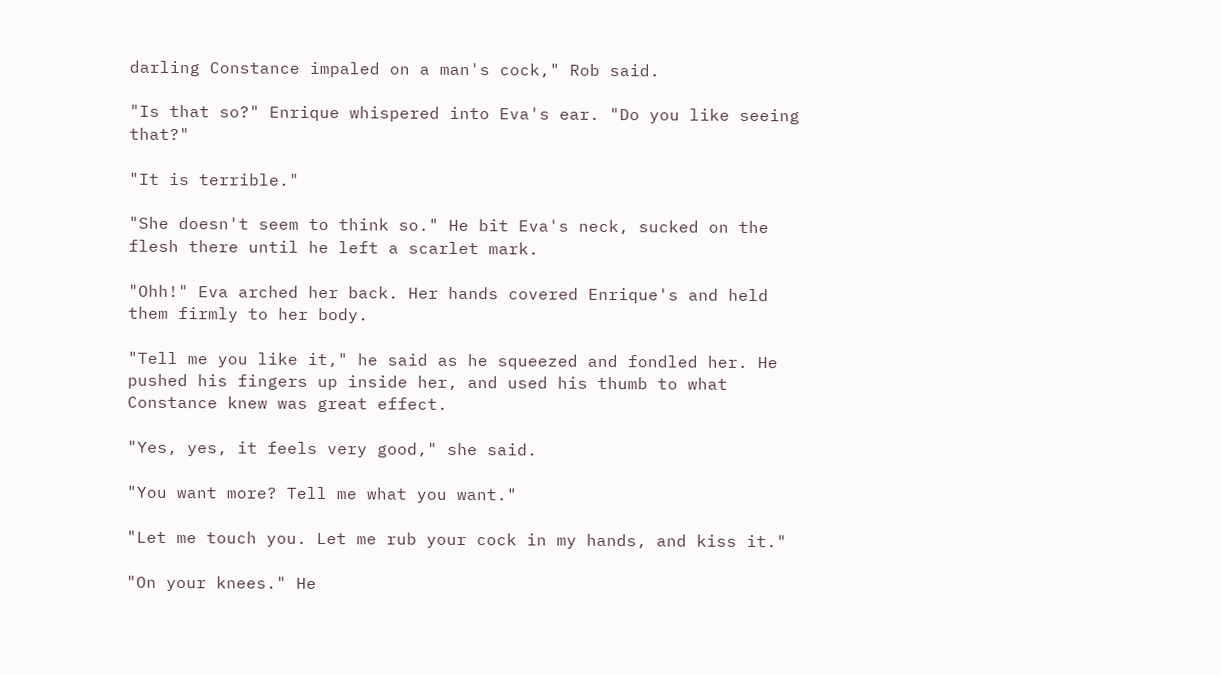darling Constance impaled on a man's cock," Rob said.

"Is that so?" Enrique whispered into Eva's ear. "Do you like seeing that?"

"It is terrible."

"She doesn't seem to think so." He bit Eva's neck, sucked on the flesh there until he left a scarlet mark.

"Ohh!" Eva arched her back. Her hands covered Enrique's and held them firmly to her body.

"Tell me you like it," he said as he squeezed and fondled her. He pushed his fingers up inside her, and used his thumb to what Constance knew was great effect.

"Yes, yes, it feels very good," she said.

"You want more? Tell me what you want."

"Let me touch you. Let me rub your cock in my hands, and kiss it."

"On your knees." He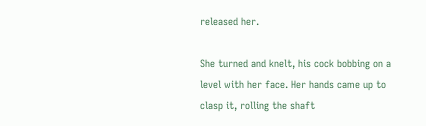released her.

She turned and knelt, his cock bobbing on a level with her face. Her hands came up to clasp it, rolling the shaft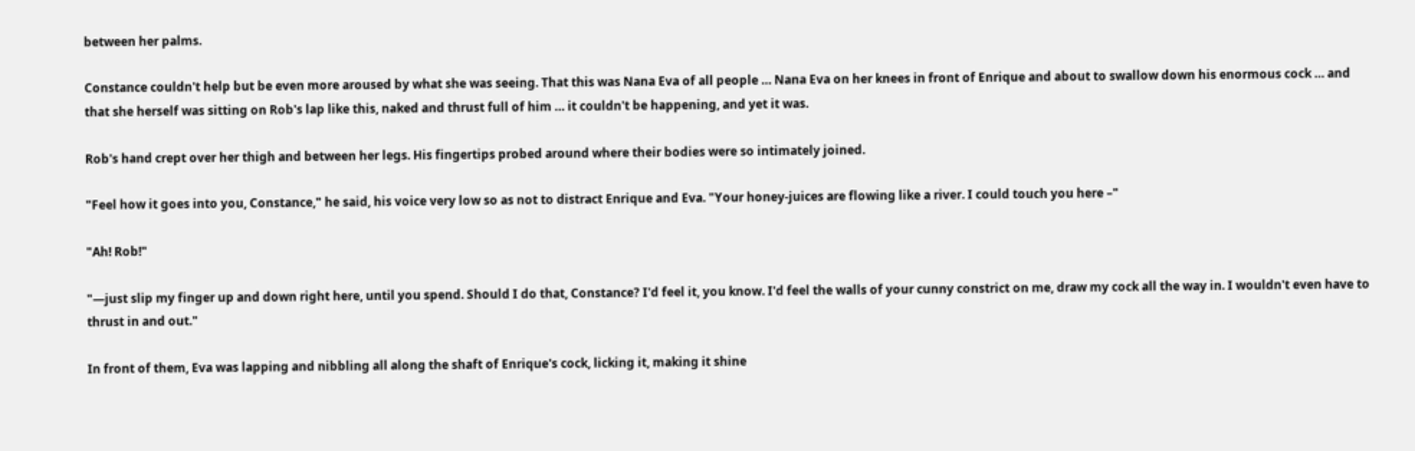between her palms.

Constance couldn't help but be even more aroused by what she was seeing. That this was Nana Eva of all people … Nana Eva on her knees in front of Enrique and about to swallow down his enormous cock … and that she herself was sitting on Rob's lap like this, naked and thrust full of him … it couldn't be happening, and yet it was.

Rob's hand crept over her thigh and between her legs. His fingertips probed around where their bodies were so intimately joined.

"Feel how it goes into you, Constance," he said, his voice very low so as not to distract Enrique and Eva. "Your honey-juices are flowing like a river. I could touch you here –"

"Ah! Rob!"

"—just slip my finger up and down right here, until you spend. Should I do that, Constance? I'd feel it, you know. I'd feel the walls of your cunny constrict on me, draw my cock all the way in. I wouldn't even have to thrust in and out."

In front of them, Eva was lapping and nibbling all along the shaft of Enrique's cock, licking it, making it shine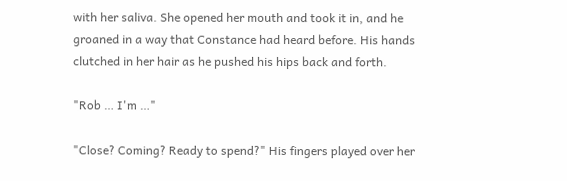with her saliva. She opened her mouth and took it in, and he groaned in a way that Constance had heard before. His hands clutched in her hair as he pushed his hips back and forth.

"Rob … I'm …"

"Close? Coming? Ready to spend?" His fingers played over her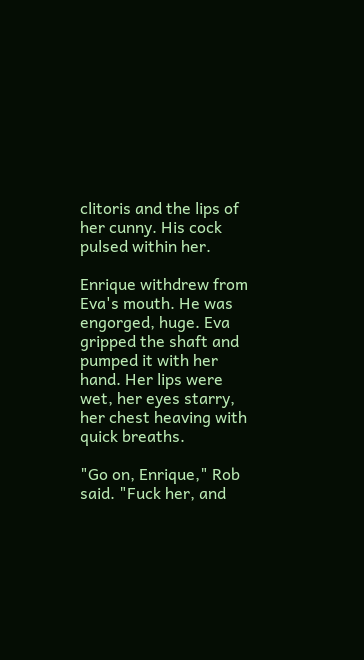clitoris and the lips of her cunny. His cock pulsed within her.

Enrique withdrew from Eva's mouth. He was engorged, huge. Eva gripped the shaft and pumped it with her hand. Her lips were wet, her eyes starry, her chest heaving with quick breaths.

"Go on, Enrique," Rob said. "Fuck her, and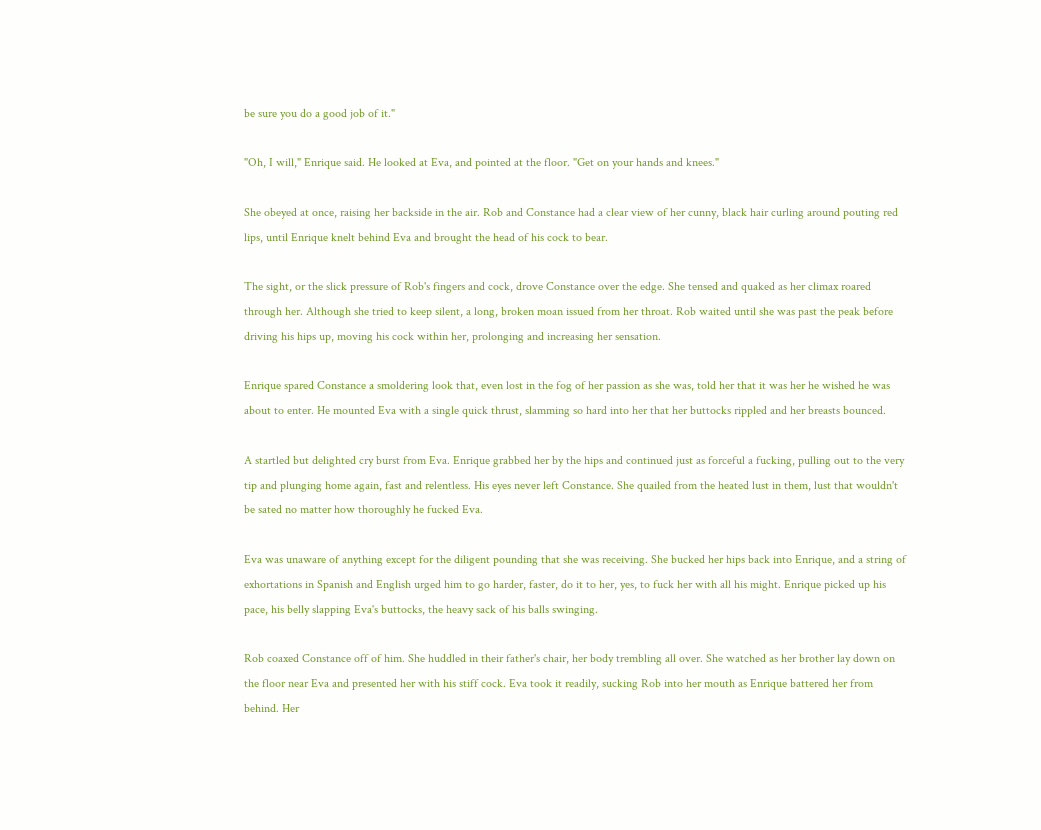be sure you do a good job of it."

"Oh, I will," Enrique said. He looked at Eva, and pointed at the floor. "Get on your hands and knees."

She obeyed at once, raising her backside in the air. Rob and Constance had a clear view of her cunny, black hair curling around pouting red lips, until Enrique knelt behind Eva and brought the head of his cock to bear.

The sight, or the slick pressure of Rob's fingers and cock, drove Constance over the edge. She tensed and quaked as her climax roared through her. Although she tried to keep silent, a long, broken moan issued from her throat. Rob waited until she was past the peak before driving his hips up, moving his cock within her, prolonging and increasing her sensation.

Enrique spared Constance a smoldering look that, even lost in the fog of her passion as she was, told her that it was her he wished he was about to enter. He mounted Eva with a single quick thrust, slamming so hard into her that her buttocks rippled and her breasts bounced.

A startled but delighted cry burst from Eva. Enrique grabbed her by the hips and continued just as forceful a fucking, pulling out to the very tip and plunging home again, fast and relentless. His eyes never left Constance. She quailed from the heated lust in them, lust that wouldn't be sated no matter how thoroughly he fucked Eva.

Eva was unaware of anything except for the diligent pounding that she was receiving. She bucked her hips back into Enrique, and a string of exhortations in Spanish and English urged him to go harder, faster, do it to her, yes, to fuck her with all his might. Enrique picked up his pace, his belly slapping Eva's buttocks, the heavy sack of his balls swinging.

Rob coaxed Constance off of him. She huddled in their father's chair, her body trembling all over. She watched as her brother lay down on the floor near Eva and presented her with his stiff cock. Eva took it readily, sucking Rob into her mouth as Enrique battered her from behind. Her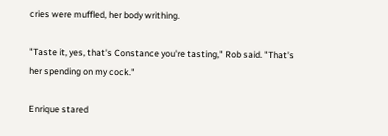cries were muffled, her body writhing.

"Taste it, yes, that's Constance you're tasting," Rob said. "That's her spending on my cock."

Enrique stared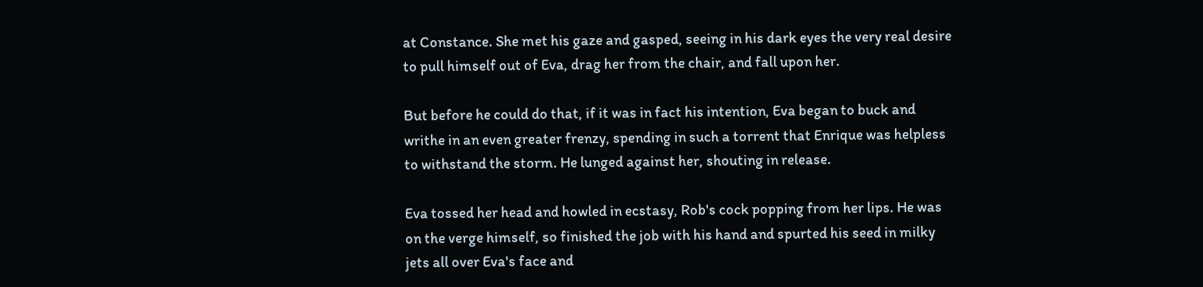at Constance. She met his gaze and gasped, seeing in his dark eyes the very real desire to pull himself out of Eva, drag her from the chair, and fall upon her.

But before he could do that, if it was in fact his intention, Eva began to buck and writhe in an even greater frenzy, spending in such a torrent that Enrique was helpless to withstand the storm. He lunged against her, shouting in release.

Eva tossed her head and howled in ecstasy, Rob's cock popping from her lips. He was on the verge himself, so finished the job with his hand and spurted his seed in milky jets all over Eva's face and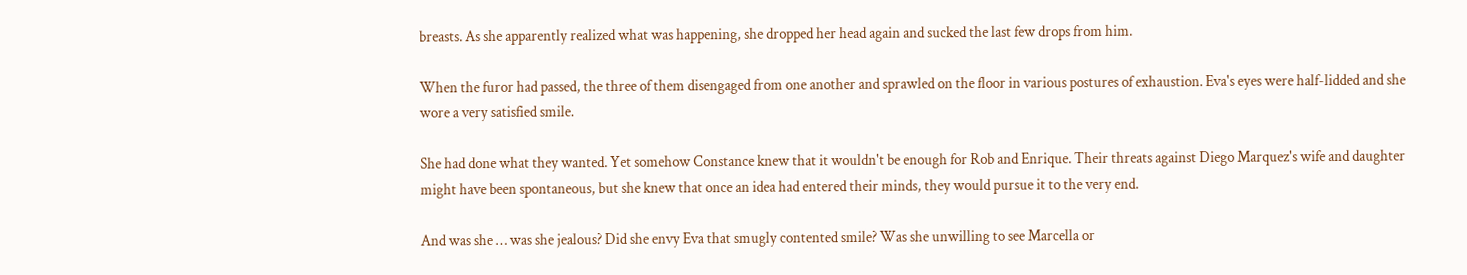breasts. As she apparently realized what was happening, she dropped her head again and sucked the last few drops from him.

When the furor had passed, the three of them disengaged from one another and sprawled on the floor in various postures of exhaustion. Eva's eyes were half-lidded and she wore a very satisfied smile.

She had done what they wanted. Yet somehow Constance knew that it wouldn't be enough for Rob and Enrique. Their threats against Diego Marquez's wife and daughter might have been spontaneous, but she knew that once an idea had entered their minds, they would pursue it to the very end.

And was she … was she jealous? Did she envy Eva that smugly contented smile? Was she unwilling to see Marcella or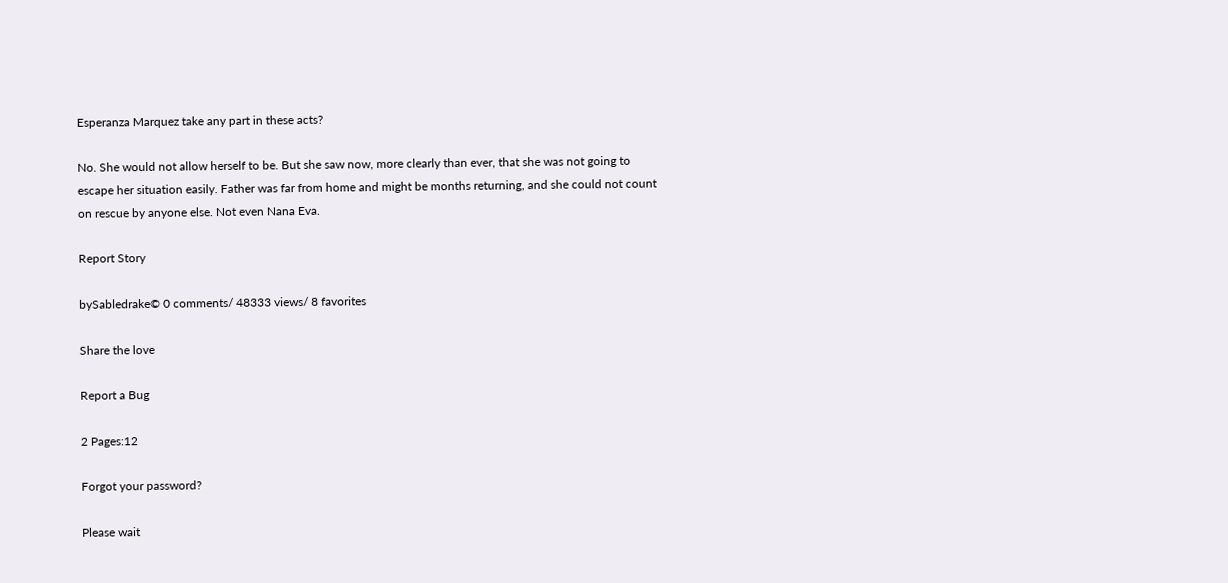Esperanza Marquez take any part in these acts?

No. She would not allow herself to be. But she saw now, more clearly than ever, that she was not going to escape her situation easily. Father was far from home and might be months returning, and she could not count on rescue by anyone else. Not even Nana Eva.

Report Story

bySabledrake© 0 comments/ 48333 views/ 8 favorites

Share the love

Report a Bug

2 Pages:12

Forgot your password?

Please wait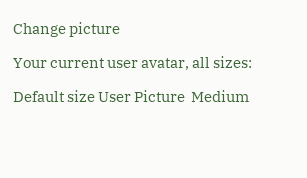Change picture

Your current user avatar, all sizes:

Default size User Picture  Medium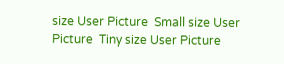size User Picture  Small size User Picture  Tiny size User Picture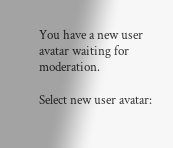You have a new user avatar waiting for moderation.

Select new user avatar: